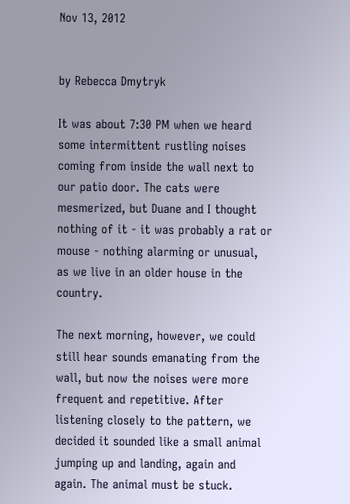Nov 13, 2012


by Rebecca Dmytryk

It was about 7:30 PM when we heard some intermittent rustling noises coming from inside the wall next to our patio door. The cats were mesmerized, but Duane and I thought nothing of it - it was probably a rat or mouse - nothing alarming or unusual, as we live in an older house in the country.

The next morning, however, we could still hear sounds emanating from the wall, but now the noises were more frequent and repetitive. After listening closely to the pattern, we decided it sounded like a small animal jumping up and landing, again and again. The animal must be stuck.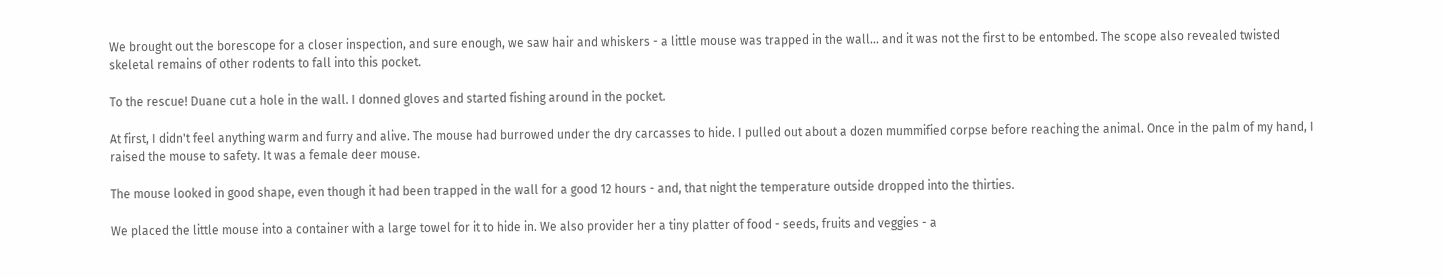We brought out the borescope for a closer inspection, and sure enough, we saw hair and whiskers - a little mouse was trapped in the wall... and it was not the first to be entombed. The scope also revealed twisted skeletal remains of other rodents to fall into this pocket.

To the rescue! Duane cut a hole in the wall. I donned gloves and started fishing around in the pocket.

At first, I didn't feel anything warm and furry and alive. The mouse had burrowed under the dry carcasses to hide. I pulled out about a dozen mummified corpse before reaching the animal. Once in the palm of my hand, I raised the mouse to safety. It was a female deer mouse.

The mouse looked in good shape, even though it had been trapped in the wall for a good 12 hours - and, that night the temperature outside dropped into the thirties.

We placed the little mouse into a container with a large towel for it to hide in. We also provider her a tiny platter of food - seeds, fruits and veggies - a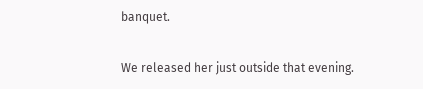banquet.

We released her just outside that evening.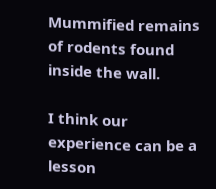Mummified remains of rodents found inside the wall.

I think our experience can be a lesson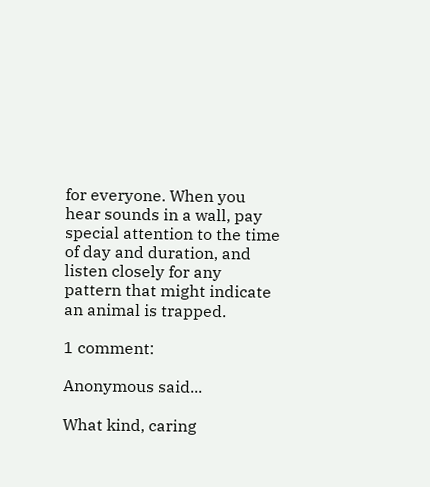for everyone. When you hear sounds in a wall, pay special attention to the time of day and duration, and listen closely for any pattern that might indicate an animal is trapped.

1 comment:

Anonymous said...

What kind, caring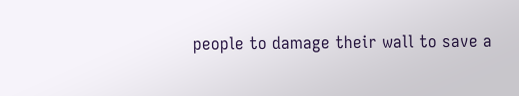people to damage their wall to save a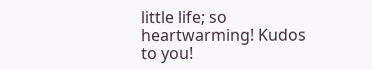little life; so heartwarming! Kudos to you!